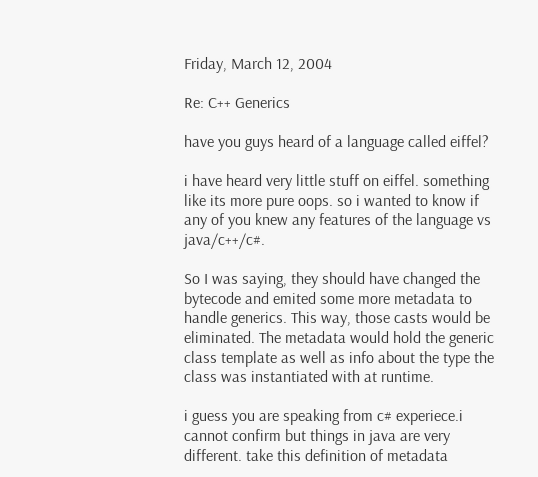Friday, March 12, 2004

Re: C++ Generics

have you guys heard of a language called eiffel?

i have heard very little stuff on eiffel. something like its more pure oops. so i wanted to know if any of you knew any features of the language vs java/c++/c#.

So I was saying, they should have changed the bytecode and emited some more metadata to handle generics. This way, those casts would be eliminated. The metadata would hold the generic class template as well as info about the type the class was instantiated with at runtime.

i guess you are speaking from c# experiece.i cannot confirm but things in java are very different. take this definition of metadata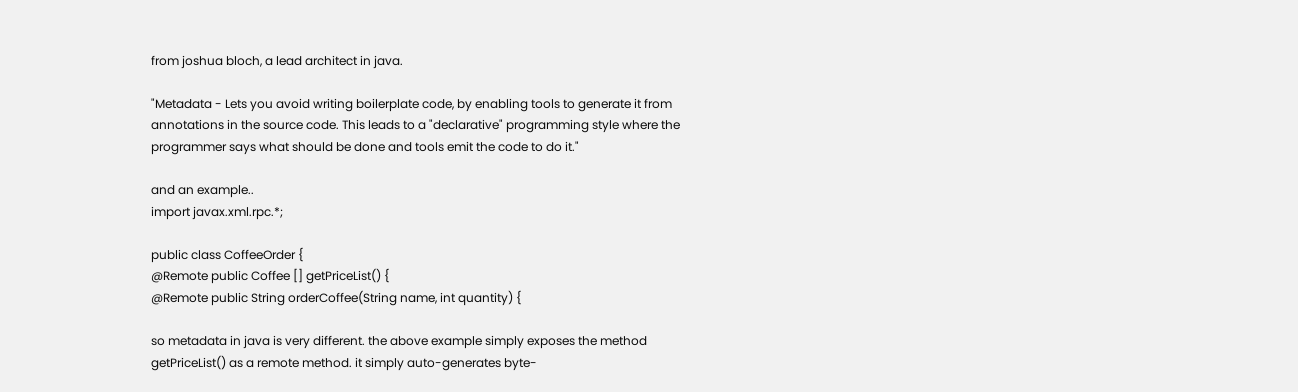from joshua bloch, a lead architect in java.

"Metadata - Lets you avoid writing boilerplate code, by enabling tools to generate it from annotations in the source code. This leads to a "declarative" programming style where the programmer says what should be done and tools emit the code to do it."

and an example..
import javax.xml.rpc.*;

public class CoffeeOrder {
@Remote public Coffee [] getPriceList() {
@Remote public String orderCoffee(String name, int quantity) {

so metadata in java is very different. the above example simply exposes the method getPriceList() as a remote method. it simply auto-generates byte-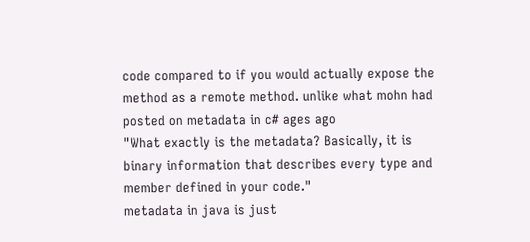code compared to if you would actually expose the method as a remote method. unlike what mohn had posted on metadata in c# ages ago
"What exactly is the metadata? Basically, it is binary information that describes every type and member defined in your code."
metadata in java is just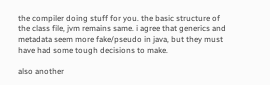the compiler doing stuff for you. the basic structure of the class file, jvm remains same. i agree that generics and metadata seem more fake/pseudo in java, but they must have had some tough decisions to make.

also another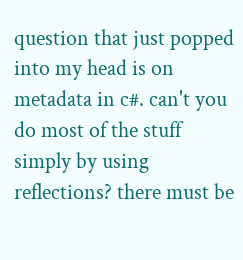question that just popped into my head is on metadata in c#. can't you do most of the stuff simply by using reflections? there must be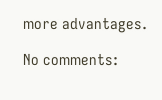more advantages.

No comments: